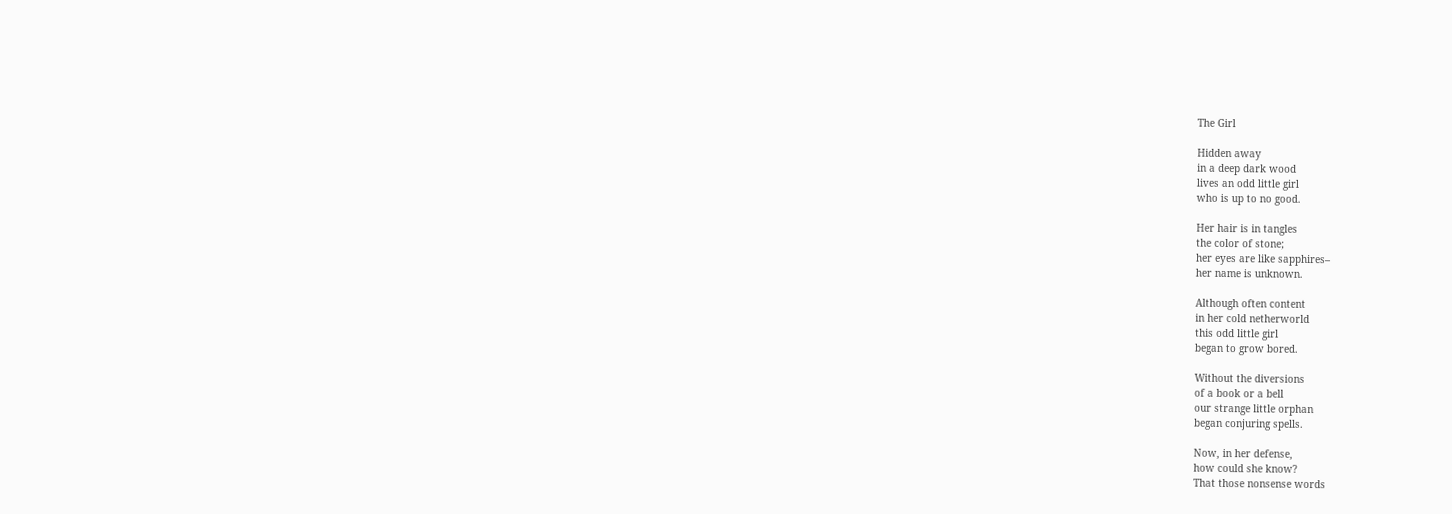The Girl

Hidden away
in a deep dark wood
lives an odd little girl
who is up to no good.

Her hair is in tangles
the color of stone;
her eyes are like sapphires–
her name is unknown.

Although often content
in her cold netherworld
this odd little girl
began to grow bored.

Without the diversions
of a book or a bell
our strange little orphan
began conjuring spells.

Now, in her defense,
how could she know?
That those nonsense words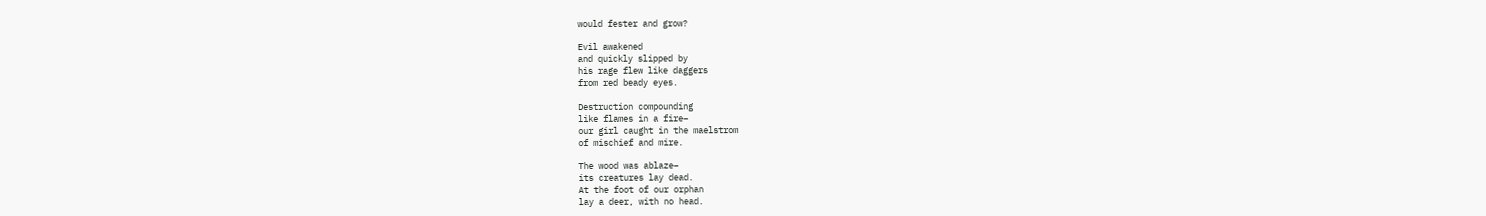would fester and grow?

Evil awakened
and quickly slipped by
his rage flew like daggers
from red beady eyes.

Destruction compounding
like flames in a fire–
our girl caught in the maelstrom
of mischief and mire.

The wood was ablaze–
its creatures lay dead.
At the foot of our orphan
lay a deer, with no head.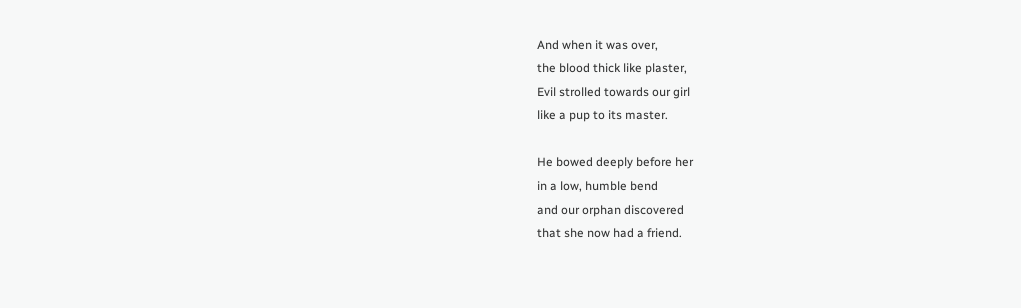And when it was over,
the blood thick like plaster,
Evil strolled towards our girl
like a pup to its master.

He bowed deeply before her
in a low, humble bend
and our orphan discovered
that she now had a friend.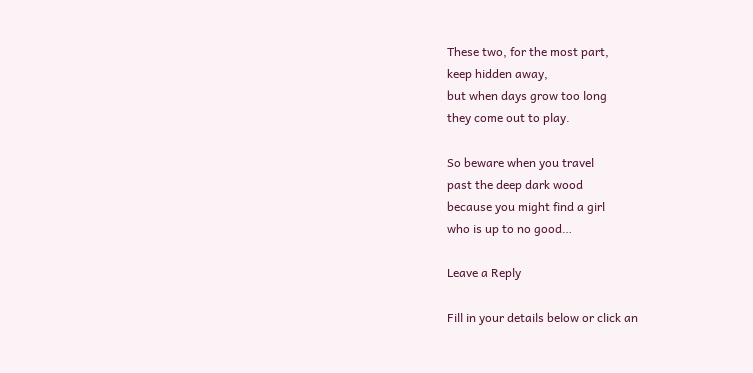These two, for the most part,
keep hidden away,
but when days grow too long
they come out to play.

So beware when you travel
past the deep dark wood
because you might find a girl
who is up to no good…

Leave a Reply

Fill in your details below or click an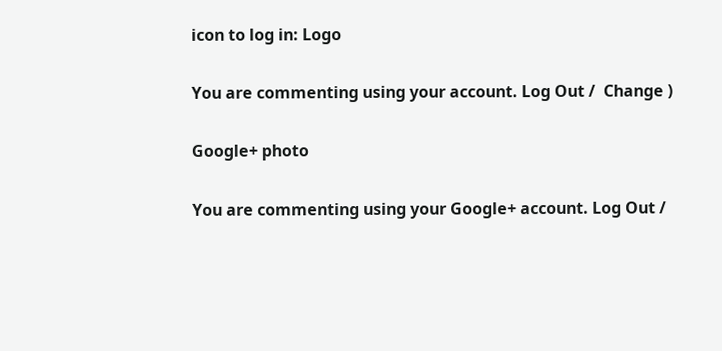icon to log in: Logo

You are commenting using your account. Log Out /  Change )

Google+ photo

You are commenting using your Google+ account. Log Out /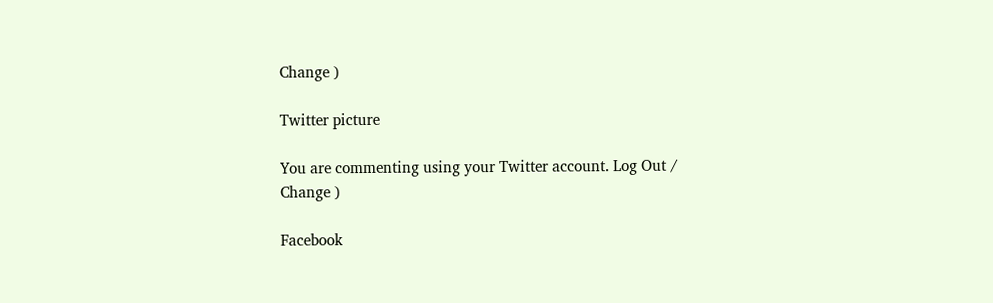Change )

Twitter picture

You are commenting using your Twitter account. Log Out /  Change )

Facebook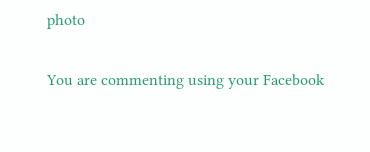photo

You are commenting using your Facebook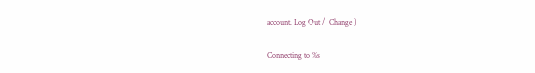account. Log Out /  Change )

Connecting to %s